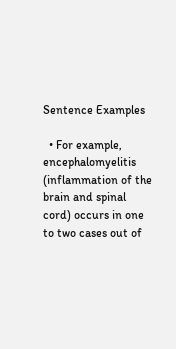Sentence Examples

  • For example, encephalomyelitis (inflammation of the brain and spinal cord) occurs in one to two cases out of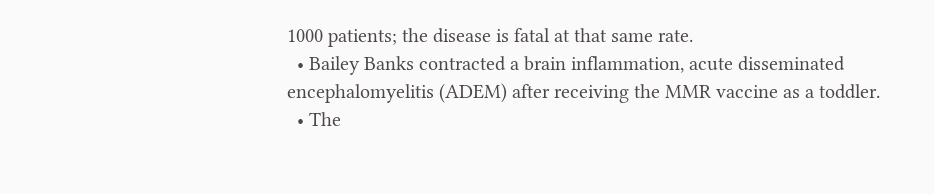1000 patients; the disease is fatal at that same rate.
  • Bailey Banks contracted a brain inflammation, acute disseminated encephalomyelitis (ADEM) after receiving the MMR vaccine as a toddler.
  • The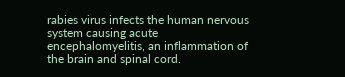rabies virus infects the human nervous system causing acute encephalomyelitis, an inflammation of the brain and spinal cord.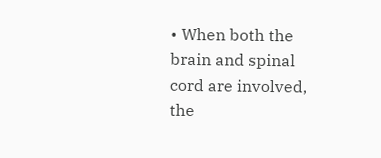• When both the brain and spinal cord are involved, the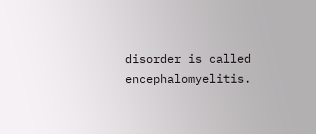disorder is called encephalomyelitis.